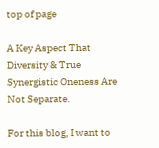top of page

A Key Aspect That Diversity & True Synergistic Oneness Are Not Separate.

For this blog, I want to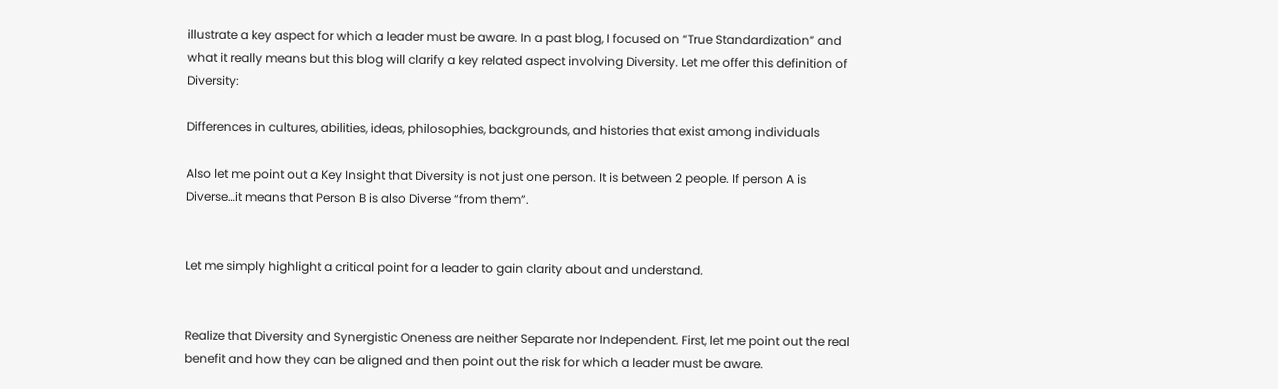illustrate a key aspect for which a leader must be aware. In a past blog, I focused on “True Standardization” and what it really means but this blog will clarify a key related aspect involving Diversity. Let me offer this definition of Diversity:

Differences in cultures, abilities, ideas, philosophies, backgrounds, and histories that exist among individuals

Also let me point out a Key Insight that Diversity is not just one person. It is between 2 people. If person A is Diverse…it means that Person B is also Diverse “from them”.


Let me simply highlight a critical point for a leader to gain clarity about and understand.


Realize that Diversity and Synergistic Oneness are neither Separate nor Independent. First, let me point out the real benefit and how they can be aligned and then point out the risk for which a leader must be aware.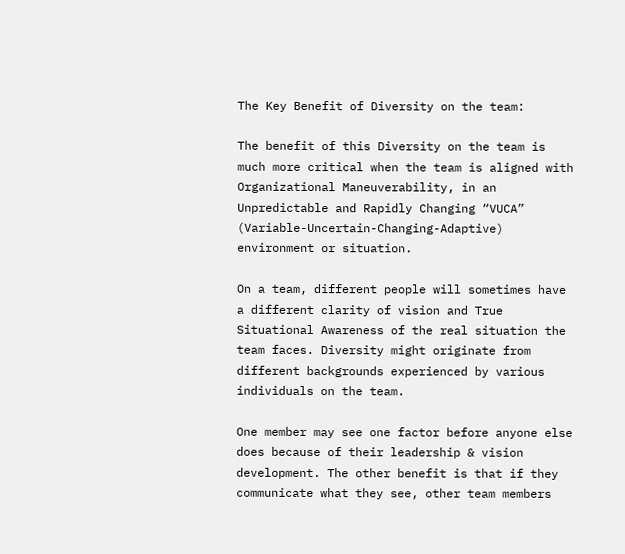The Key Benefit of Diversity on the team:

The benefit of this Diversity on the team is much more critical when the team is aligned with Organizational Maneuverability, in an Unpredictable and Rapidly Changing “VUCA” (Variable-Uncertain-Changing-Adaptive) environment or situation.

On a team, different people will sometimes have a different clarity of vision and True Situational Awareness of the real situation the team faces. Diversity might originate from different backgrounds experienced by various individuals on the team.

One member may see one factor before anyone else does because of their leadership & vision development. The other benefit is that if they communicate what they see, other team members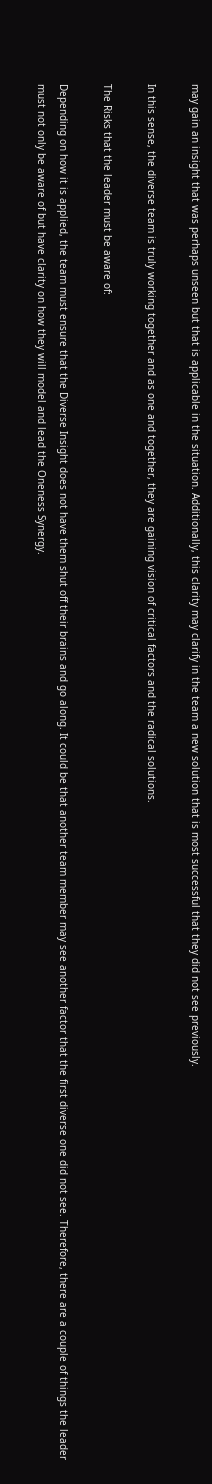may gain an insight that was perhaps unseen but that is applicable in the situation. Additionally, this clarity may clarify in the team a new solution that is most successful that they did not see previously.

In this sense, the diverse team is truly working together and as one and together, they are gaining vision of critical factors and the radical solutions.

The Risks that the leader must be aware of:

Depending on how it is applied, the team must ensure that the Diverse Insight does not have them shut off their brains and go along. It could be that another team member may see another factor that the first diverse one did not see. Therefore, there are a couple of things the leader must not only be aware of but have clarity on how they will model and lead the Oneness Synergy.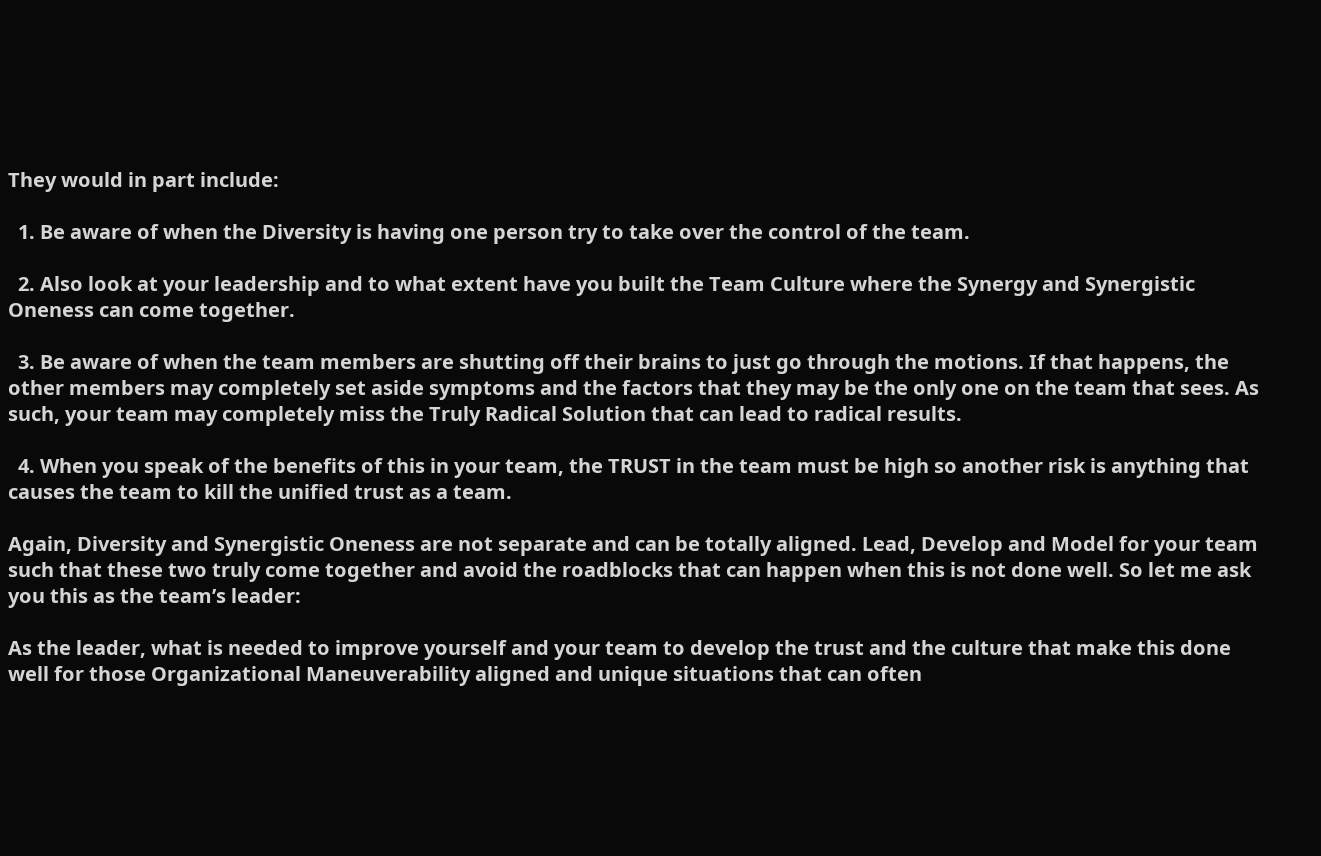They would in part include:

  1. Be aware of when the Diversity is having one person try to take over the control of the team.

  2. Also look at your leadership and to what extent have you built the Team Culture where the Synergy and Synergistic Oneness can come together.

  3. Be aware of when the team members are shutting off their brains to just go through the motions. If that happens, the other members may completely set aside symptoms and the factors that they may be the only one on the team that sees. As such, your team may completely miss the Truly Radical Solution that can lead to radical results.

  4. When you speak of the benefits of this in your team, the TRUST in the team must be high so another risk is anything that causes the team to kill the unified trust as a team.

Again, Diversity and Synergistic Oneness are not separate and can be totally aligned. Lead, Develop and Model for your team such that these two truly come together and avoid the roadblocks that can happen when this is not done well. So let me ask you this as the team’s leader:

As the leader, what is needed to improve yourself and your team to develop the trust and the culture that make this done well for those Organizational Maneuverability aligned and unique situations that can often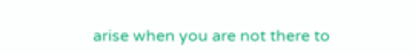arise when you are not there to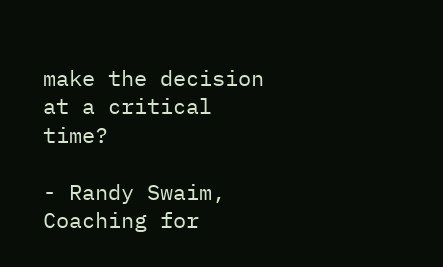make the decision at a critical time?

- Randy Swaim, Coaching for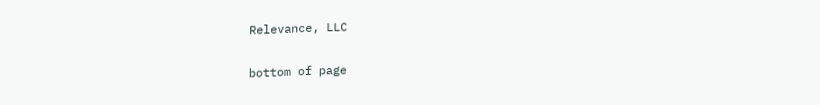Relevance, LLC


bottom of page